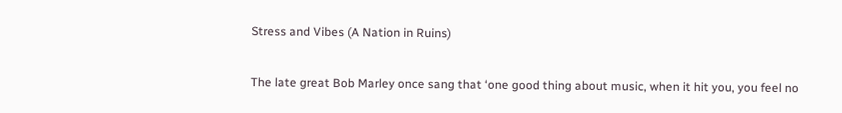Stress and Vibes (A Nation in Ruins)

The late great Bob Marley once sang that ‘one good thing about music, when it hit you, you feel no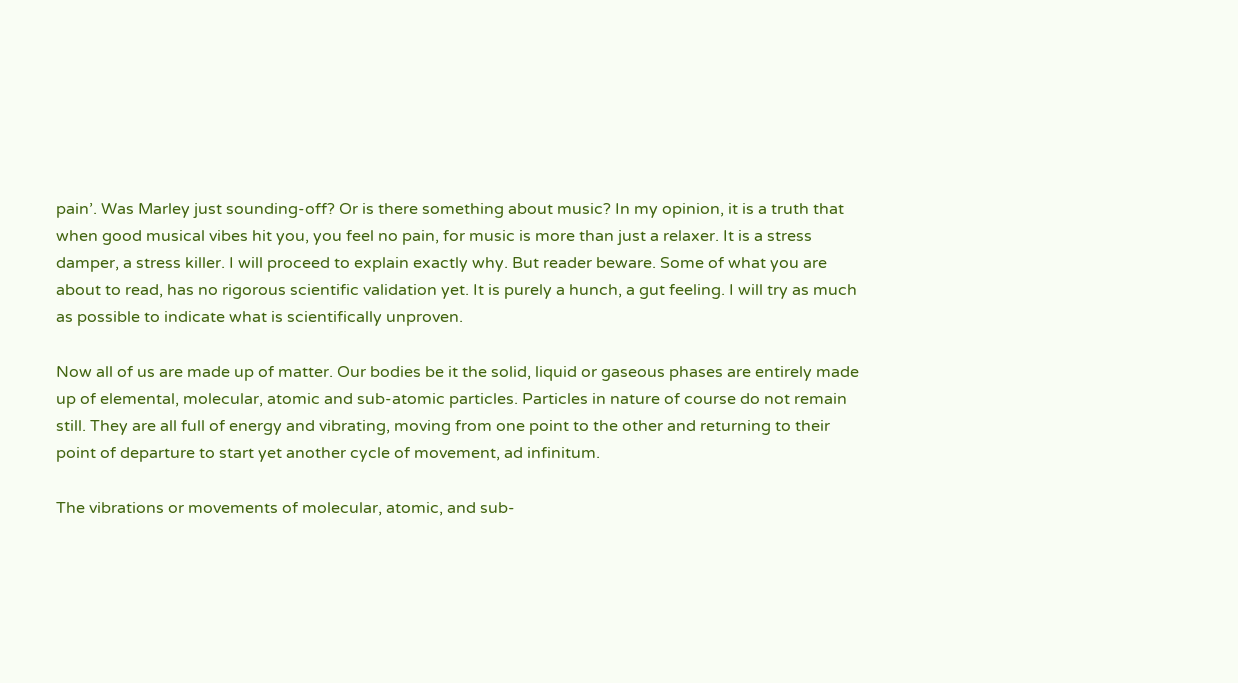pain’. Was Marley just sounding-off? Or is there something about music? In my opinion, it is a truth that when good musical vibes hit you, you feel no pain, for music is more than just a relaxer. It is a stress damper, a stress killer. I will proceed to explain exactly why. But reader beware. Some of what you are about to read, has no rigorous scientific validation yet. It is purely a hunch, a gut feeling. I will try as much as possible to indicate what is scientifically unproven.

Now all of us are made up of matter. Our bodies be it the solid, liquid or gaseous phases are entirely made up of elemental, molecular, atomic and sub-atomic particles. Particles in nature of course do not remain still. They are all full of energy and vibrating, moving from one point to the other and returning to their point of departure to start yet another cycle of movement, ad infinitum.

The vibrations or movements of molecular, atomic, and sub-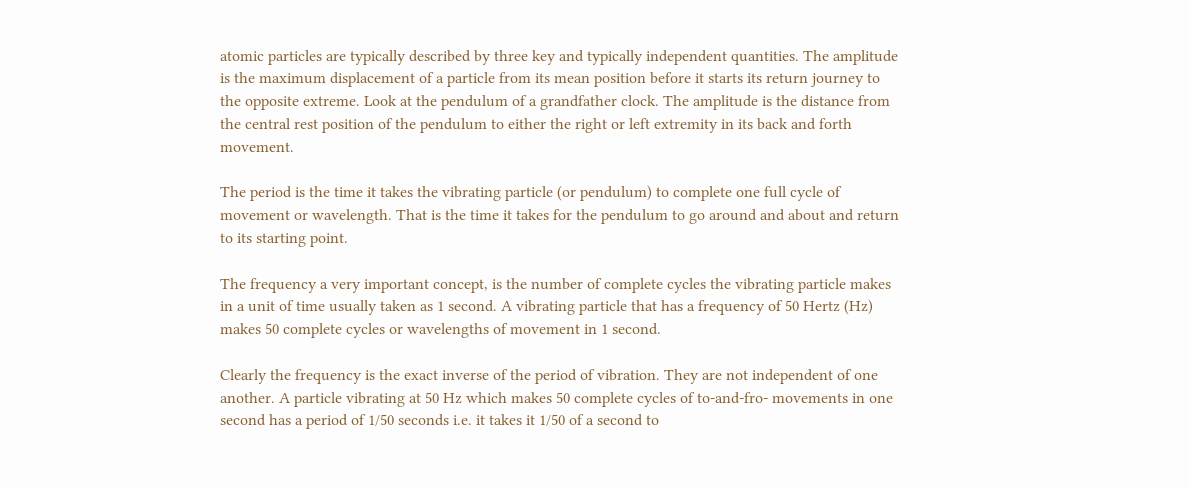atomic particles are typically described by three key and typically independent quantities. The amplitude is the maximum displacement of a particle from its mean position before it starts its return journey to the opposite extreme. Look at the pendulum of a grandfather clock. The amplitude is the distance from the central rest position of the pendulum to either the right or left extremity in its back and forth movement.

The period is the time it takes the vibrating particle (or pendulum) to complete one full cycle of movement or wavelength. That is the time it takes for the pendulum to go around and about and return to its starting point.

The frequency a very important concept, is the number of complete cycles the vibrating particle makes in a unit of time usually taken as 1 second. A vibrating particle that has a frequency of 50 Hertz (Hz) makes 50 complete cycles or wavelengths of movement in 1 second.

Clearly the frequency is the exact inverse of the period of vibration. They are not independent of one another. A particle vibrating at 50 Hz which makes 50 complete cycles of to-and-fro- movements in one second has a period of 1/50 seconds i.e. it takes it 1/50 of a second to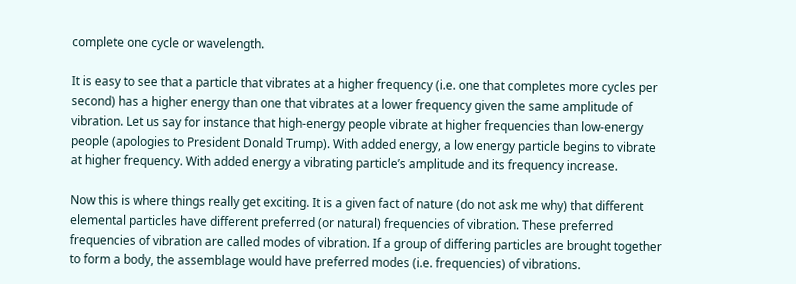complete one cycle or wavelength.

It is easy to see that a particle that vibrates at a higher frequency (i.e. one that completes more cycles per second) has a higher energy than one that vibrates at a lower frequency given the same amplitude of vibration. Let us say for instance that high-energy people vibrate at higher frequencies than low-energy people (apologies to President Donald Trump). With added energy, a low energy particle begins to vibrate at higher frequency. With added energy a vibrating particle’s amplitude and its frequency increase.

Now this is where things really get exciting. It is a given fact of nature (do not ask me why) that different elemental particles have different preferred (or natural) frequencies of vibration. These preferred frequencies of vibration are called modes of vibration. If a group of differing particles are brought together to form a body, the assemblage would have preferred modes (i.e. frequencies) of vibrations.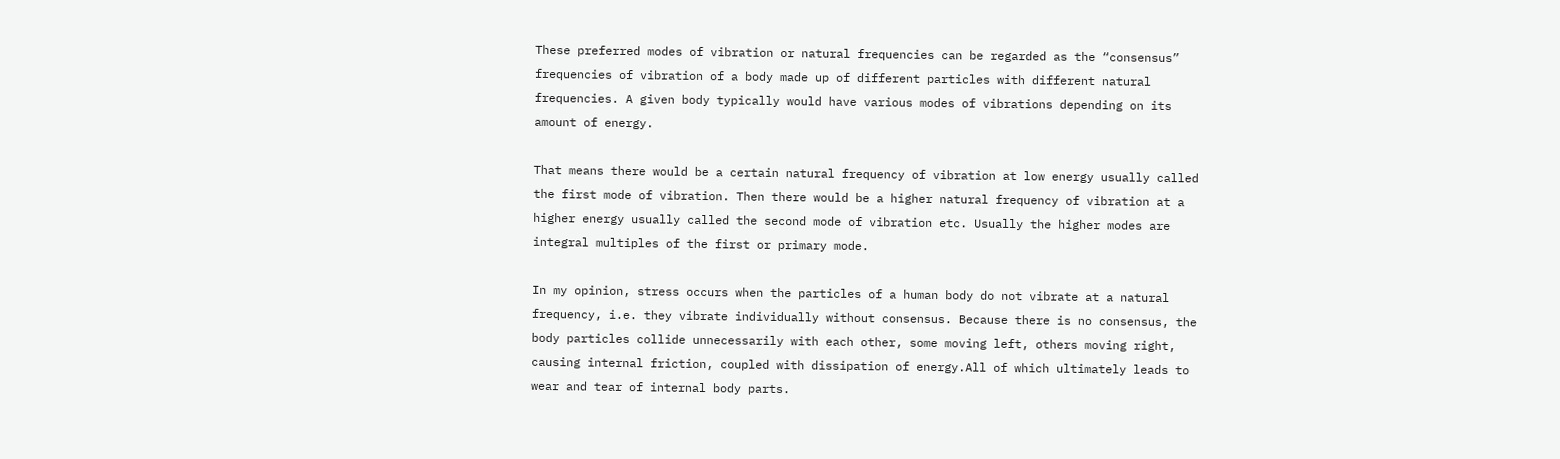These preferred modes of vibration or natural frequencies can be regarded as the “consensus” frequencies of vibration of a body made up of different particles with different natural frequencies. A given body typically would have various modes of vibrations depending on its amount of energy.

That means there would be a certain natural frequency of vibration at low energy usually called the first mode of vibration. Then there would be a higher natural frequency of vibration at a higher energy usually called the second mode of vibration etc. Usually the higher modes are integral multiples of the first or primary mode.

In my opinion, stress occurs when the particles of a human body do not vibrate at a natural frequency, i.e. they vibrate individually without consensus. Because there is no consensus, the body particles collide unnecessarily with each other, some moving left, others moving right, causing internal friction, coupled with dissipation of energy.All of which ultimately leads to wear and tear of internal body parts.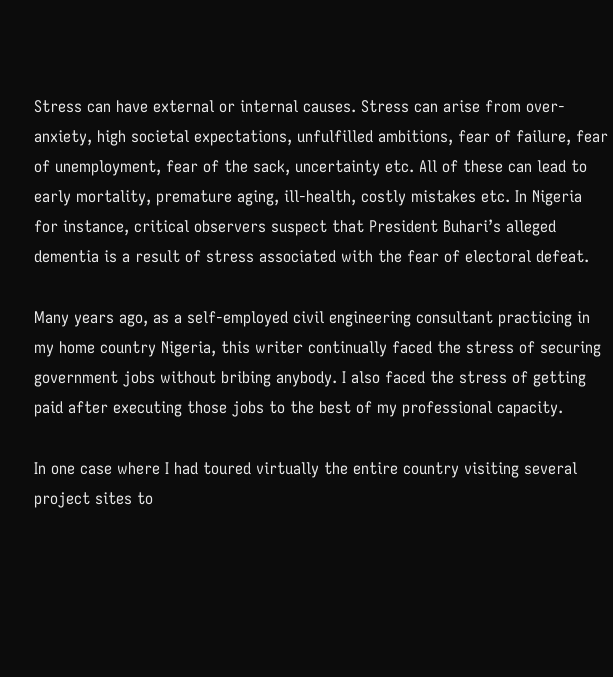Stress can have external or internal causes. Stress can arise from over-anxiety, high societal expectations, unfulfilled ambitions, fear of failure, fear of unemployment, fear of the sack, uncertainty etc. All of these can lead to early mortality, premature aging, ill-health, costly mistakes etc. In Nigeria for instance, critical observers suspect that President Buhari’s alleged dementia is a result of stress associated with the fear of electoral defeat.

Many years ago, as a self-employed civil engineering consultant practicing in my home country Nigeria, this writer continually faced the stress of securing government jobs without bribing anybody. I also faced the stress of getting paid after executing those jobs to the best of my professional capacity.

In one case where I had toured virtually the entire country visiting several project sites to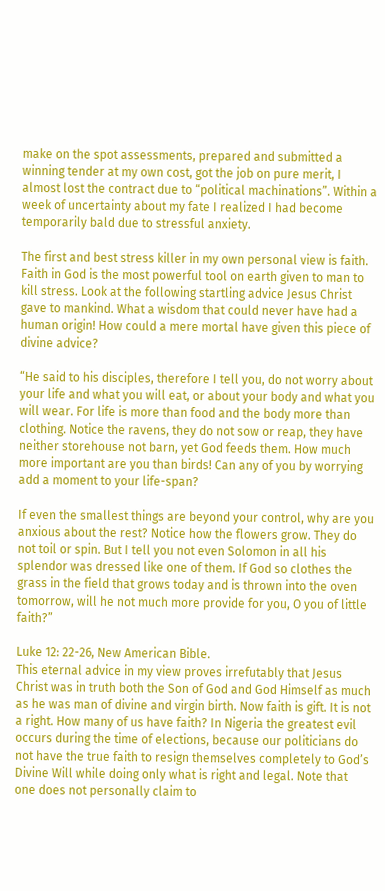make on the spot assessments, prepared and submitted a winning tender at my own cost, got the job on pure merit, I almost lost the contract due to “political machinations”. Within a week of uncertainty about my fate I realized I had become temporarily bald due to stressful anxiety.

The first and best stress killer in my own personal view is faith. Faith in God is the most powerful tool on earth given to man to kill stress. Look at the following startling advice Jesus Christ gave to mankind. What a wisdom that could never have had a human origin! How could a mere mortal have given this piece of divine advice?

“He said to his disciples, therefore I tell you, do not worry about your life and what you will eat, or about your body and what you will wear. For life is more than food and the body more than clothing. Notice the ravens, they do not sow or reap, they have neither storehouse not barn, yet God feeds them. How much more important are you than birds! Can any of you by worrying add a moment to your life-span?

If even the smallest things are beyond your control, why are you anxious about the rest? Notice how the flowers grow. They do not toil or spin. But I tell you not even Solomon in all his splendor was dressed like one of them. If God so clothes the grass in the field that grows today and is thrown into the oven tomorrow, will he not much more provide for you, O you of little faith?”

Luke 12: 22-26, New American Bible.
This eternal advice in my view proves irrefutably that Jesus Christ was in truth both the Son of God and God Himself as much as he was man of divine and virgin birth. Now faith is gift. It is not a right. How many of us have faith? In Nigeria the greatest evil occurs during the time of elections, because our politicians do not have the true faith to resign themselves completely to God’s Divine Will while doing only what is right and legal. Note that one does not personally claim to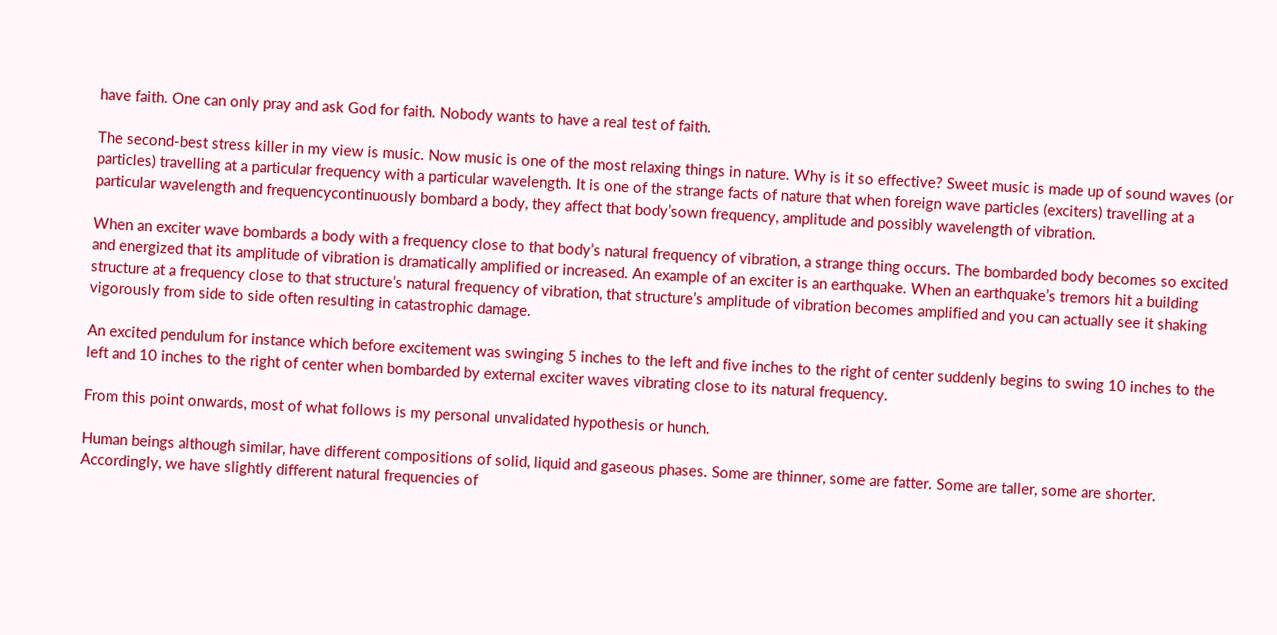have faith. One can only pray and ask God for faith. Nobody wants to have a real test of faith.

The second-best stress killer in my view is music. Now music is one of the most relaxing things in nature. Why is it so effective? Sweet music is made up of sound waves (or particles) travelling at a particular frequency with a particular wavelength. It is one of the strange facts of nature that when foreign wave particles (exciters) travelling at a particular wavelength and frequencycontinuously bombard a body, they affect that body’sown frequency, amplitude and possibly wavelength of vibration.

When an exciter wave bombards a body with a frequency close to that body’s natural frequency of vibration, a strange thing occurs. The bombarded body becomes so excited and energized that its amplitude of vibration is dramatically amplified or increased. An example of an exciter is an earthquake. When an earthquake’s tremors hit a building structure at a frequency close to that structure’s natural frequency of vibration, that structure’s amplitude of vibration becomes amplified and you can actually see it shaking vigorously from side to side often resulting in catastrophic damage.

An excited pendulum for instance which before excitement was swinging 5 inches to the left and five inches to the right of center suddenly begins to swing 10 inches to the left and 10 inches to the right of center when bombarded by external exciter waves vibrating close to its natural frequency.

From this point onwards, most of what follows is my personal unvalidated hypothesis or hunch.

Human beings although similar, have different compositions of solid, liquid and gaseous phases. Some are thinner, some are fatter. Some are taller, some are shorter. Accordingly, we have slightly different natural frequencies of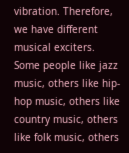vibration. Therefore, we have different musical exciters. Some people like jazz music, others like hip-hop music, others like country music, others like folk music, others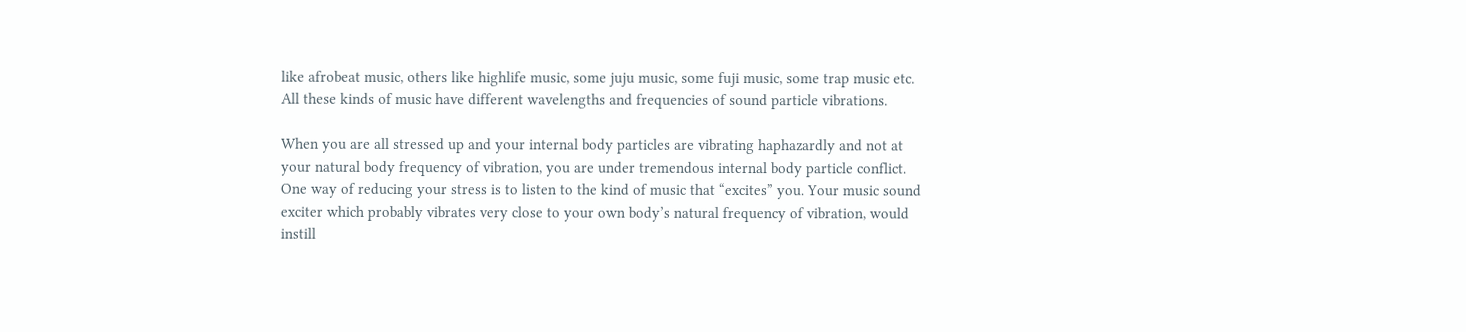like afrobeat music, others like highlife music, some juju music, some fuji music, some trap music etc. All these kinds of music have different wavelengths and frequencies of sound particle vibrations.

When you are all stressed up and your internal body particles are vibrating haphazardly and not at your natural body frequency of vibration, you are under tremendous internal body particle conflict. One way of reducing your stress is to listen to the kind of music that “excites” you. Your music sound exciter which probably vibrates very close to your own body’s natural frequency of vibration, would instill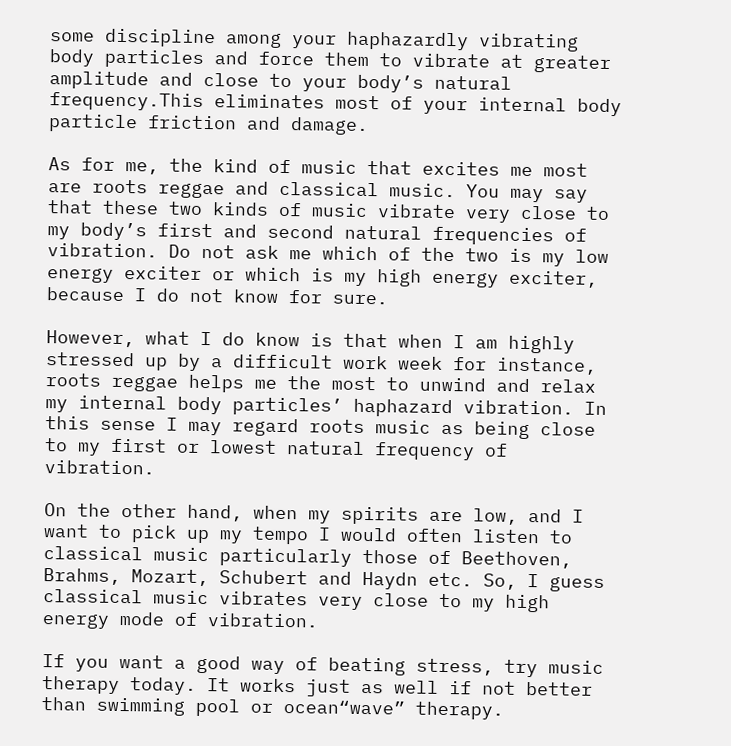some discipline among your haphazardly vibrating body particles and force them to vibrate at greater amplitude and close to your body’s natural frequency.This eliminates most of your internal body particle friction and damage.

As for me, the kind of music that excites me most are roots reggae and classical music. You may say that these two kinds of music vibrate very close to my body’s first and second natural frequencies of vibration. Do not ask me which of the two is my low energy exciter or which is my high energy exciter, because I do not know for sure.

However, what I do know is that when I am highly stressed up by a difficult work week for instance, roots reggae helps me the most to unwind and relax my internal body particles’ haphazard vibration. In this sense I may regard roots music as being close to my first or lowest natural frequency of vibration.

On the other hand, when my spirits are low, and I want to pick up my tempo I would often listen to classical music particularly those of Beethoven, Brahms, Mozart, Schubert and Haydn etc. So, I guess classical music vibrates very close to my high energy mode of vibration.

If you want a good way of beating stress, try music therapy today. It works just as well if not better than swimming pool or ocean“wave” therapy.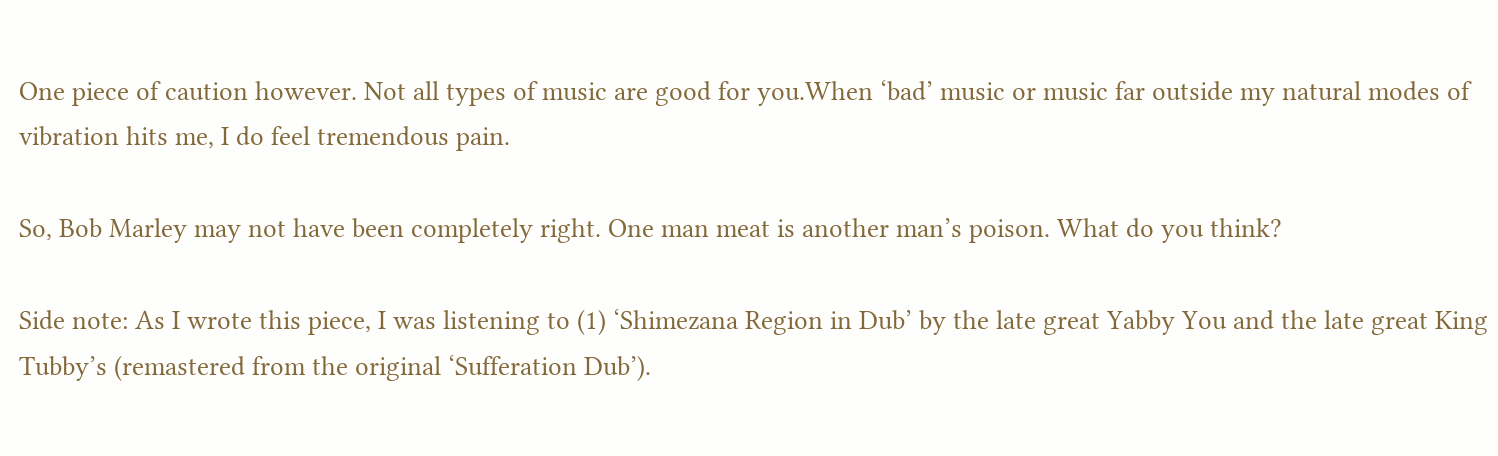One piece of caution however. Not all types of music are good for you.When ‘bad’ music or music far outside my natural modes of vibration hits me, I do feel tremendous pain.

So, Bob Marley may not have been completely right. One man meat is another man’s poison. What do you think?

Side note: As I wrote this piece, I was listening to (1) ‘Shimezana Region in Dub’ by the late great Yabby You and the late great King Tubby’s (remastered from the original ‘Sufferation Dub’).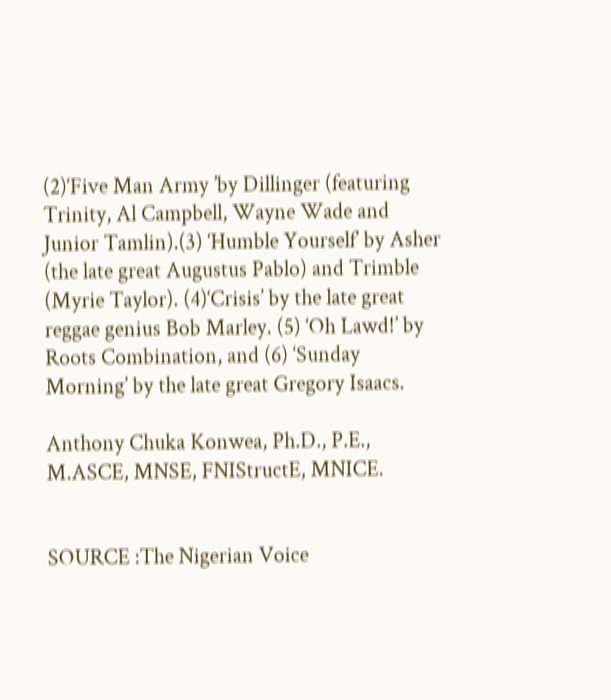(2)‘Five Man Army ’by Dillinger (featuring Trinity, Al Campbell, Wayne Wade and Junior Tamlin).(3) ‘Humble Yourself’ by Asher (the late great Augustus Pablo) and Trimble (Myrie Taylor). (4)‘Crisis’ by the late great reggae genius Bob Marley. (5) ‘Oh Lawd!’ by Roots Combination, and (6) ‘Sunday Morning’ by the late great Gregory Isaacs.

Anthony Chuka Konwea, Ph.D., P.E., M.ASCE, MNSE, FNIStructE, MNICE.


SOURCE :The Nigerian Voice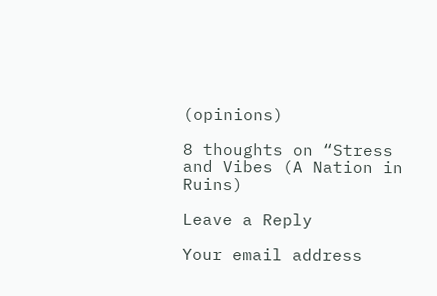(opinions)

8 thoughts on “Stress and Vibes (A Nation in Ruins)

Leave a Reply

Your email address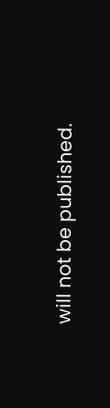will not be published.